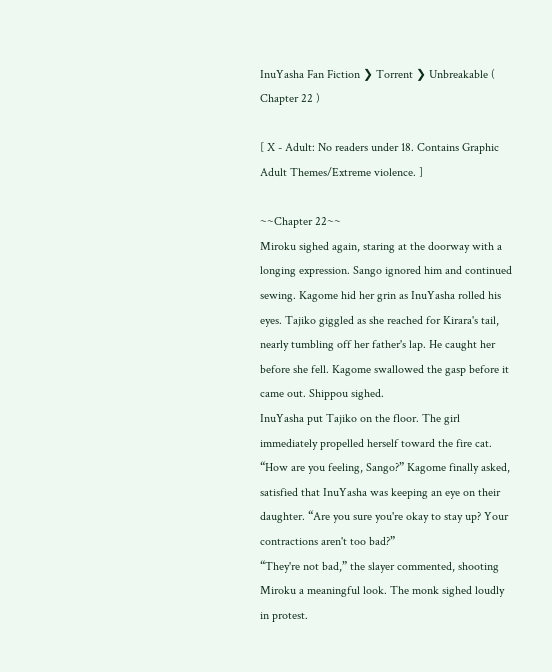InuYasha Fan Fiction ❯ Torrent ❯ Unbreakable ( Chapter 22 )

[ X - Adult: No readers under 18. Contains Graphic Adult Themes/Extreme violence. ]

~~Chapter 22~~
Miroku sighed again, staring at the doorway with a longing expression. Sango ignored him and continued sewing. Kagome hid her grin as InuYasha rolled his eyes. Tajiko giggled as she reached for Kirara's tail, nearly tumbling off her father's lap. He caught her before she fell. Kagome swallowed the gasp before it came out. Shippou sighed.
InuYasha put Tajiko on the floor. The girl immediately propelled herself toward the fire cat.
“How are you feeling, Sango?” Kagome finally asked, satisfied that InuYasha was keeping an eye on their daughter. “Are you sure you're okay to stay up? Your contractions aren't too bad?”
“They're not bad,” the slayer commented, shooting Miroku a meaningful look. The monk sighed loudly in protest.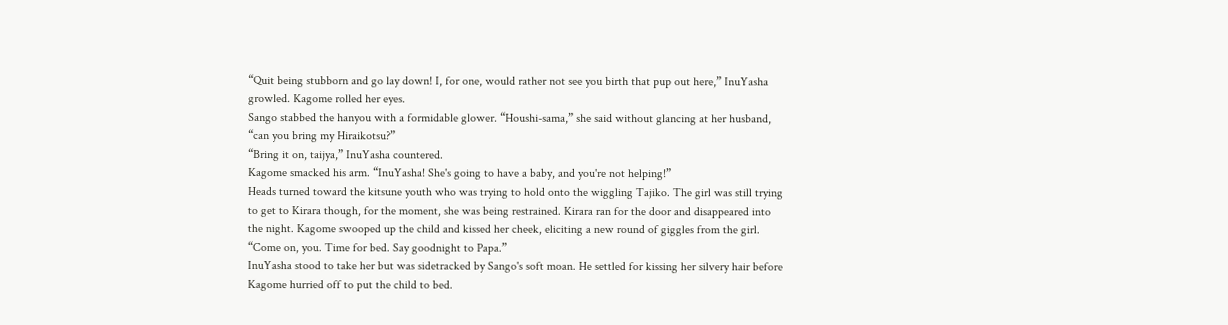“Quit being stubborn and go lay down! I, for one, would rather not see you birth that pup out here,” InuYasha growled. Kagome rolled her eyes.
Sango stabbed the hanyou with a formidable glower. “Houshi-sama,” she said without glancing at her husband, “can you bring my Hiraikotsu?”
“Bring it on, taijya,” InuYasha countered.
Kagome smacked his arm. “InuYasha! She's going to have a baby, and you're not helping!”
Heads turned toward the kitsune youth who was trying to hold onto the wiggling Tajiko. The girl was still trying to get to Kirara though, for the moment, she was being restrained. Kirara ran for the door and disappeared into the night. Kagome swooped up the child and kissed her cheek, eliciting a new round of giggles from the girl. “Come on, you. Time for bed. Say goodnight to Papa.”
InuYasha stood to take her but was sidetracked by Sango's soft moan. He settled for kissing her silvery hair before Kagome hurried off to put the child to bed.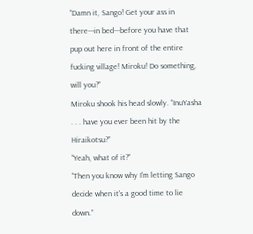“Damn it, Sango! Get your ass in there---in bed---before you have that pup out here in front of the entire fucking village! Miroku! Do something, will you?”
Miroku shook his head slowly. “InuYasha . . . have you ever been hit by the Hiraikotsu?”
“Yeah, what of it?”
“Then you know why I'm letting Sango decide when it's a good time to lie down.”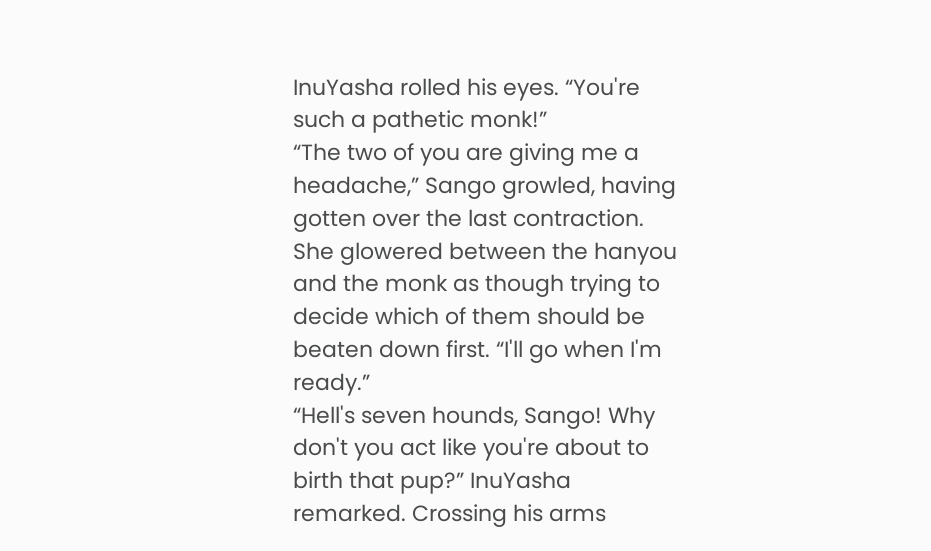InuYasha rolled his eyes. “You're such a pathetic monk!”
“The two of you are giving me a headache,” Sango growled, having gotten over the last contraction. She glowered between the hanyou and the monk as though trying to decide which of them should be beaten down first. “I'll go when I'm ready.”
“Hell's seven hounds, Sango! Why don't you act like you're about to birth that pup?” InuYasha remarked. Crossing his arms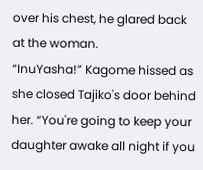over his chest, he glared back at the woman.
“InuYasha!” Kagome hissed as she closed Tajiko's door behind her. “You're going to keep your daughter awake all night if you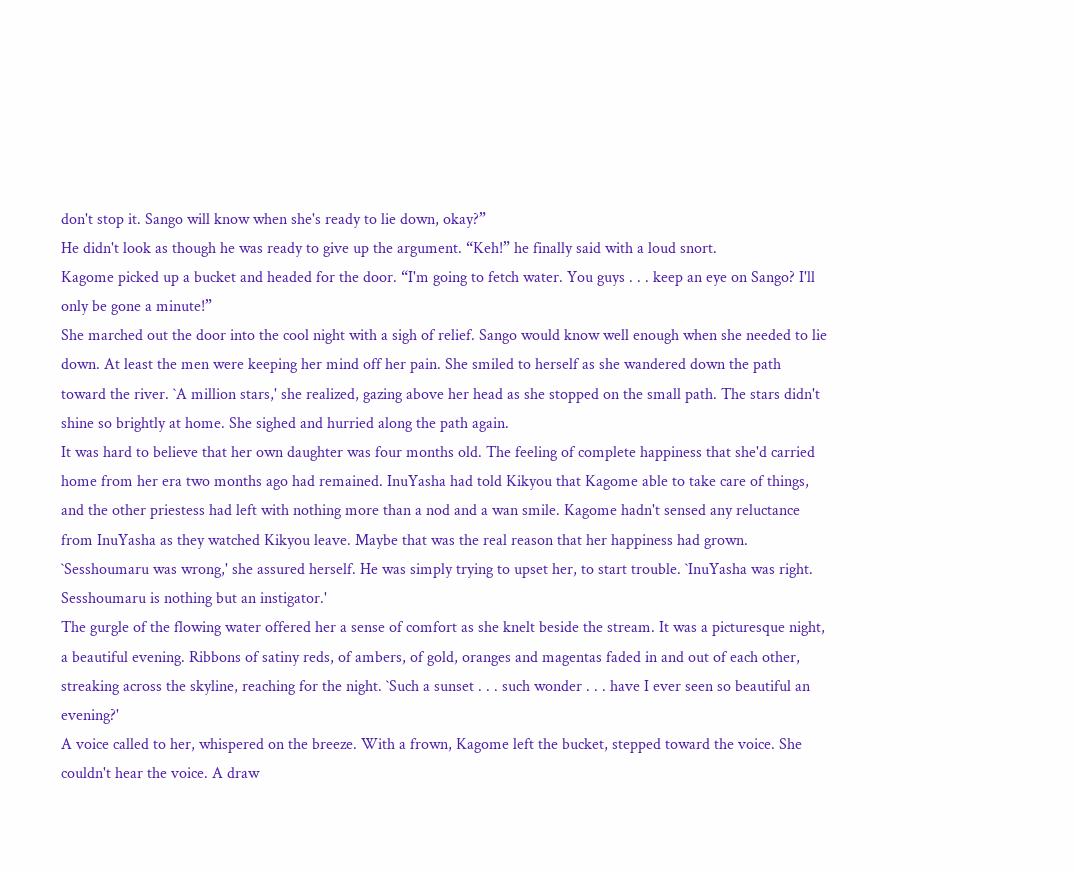don't stop it. Sango will know when she's ready to lie down, okay?”
He didn't look as though he was ready to give up the argument. “Keh!” he finally said with a loud snort.
Kagome picked up a bucket and headed for the door. “I'm going to fetch water. You guys . . . keep an eye on Sango? I'll only be gone a minute!”
She marched out the door into the cool night with a sigh of relief. Sango would know well enough when she needed to lie down. At least the men were keeping her mind off her pain. She smiled to herself as she wandered down the path toward the river. `A million stars,' she realized, gazing above her head as she stopped on the small path. The stars didn't shine so brightly at home. She sighed and hurried along the path again.
It was hard to believe that her own daughter was four months old. The feeling of complete happiness that she'd carried home from her era two months ago had remained. InuYasha had told Kikyou that Kagome able to take care of things, and the other priestess had left with nothing more than a nod and a wan smile. Kagome hadn't sensed any reluctance from InuYasha as they watched Kikyou leave. Maybe that was the real reason that her happiness had grown.
`Sesshoumaru was wrong,' she assured herself. He was simply trying to upset her, to start trouble. `InuYasha was right. Sesshoumaru is nothing but an instigator.'
The gurgle of the flowing water offered her a sense of comfort as she knelt beside the stream. It was a picturesque night, a beautiful evening. Ribbons of satiny reds, of ambers, of gold, oranges and magentas faded in and out of each other, streaking across the skyline, reaching for the night. `Such a sunset . . . such wonder . . . have I ever seen so beautiful an evening?'
A voice called to her, whispered on the breeze. With a frown, Kagome left the bucket, stepped toward the voice. She couldn't hear the voice. A draw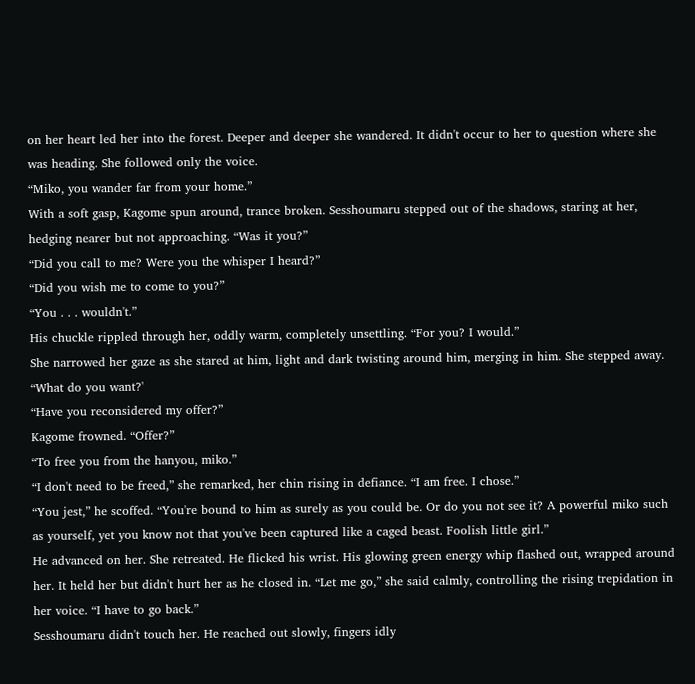on her heart led her into the forest. Deeper and deeper she wandered. It didn't occur to her to question where she was heading. She followed only the voice.
“Miko, you wander far from your home.”
With a soft gasp, Kagome spun around, trance broken. Sesshoumaru stepped out of the shadows, staring at her, hedging nearer but not approaching. “Was it you?”
“Did you call to me? Were you the whisper I heard?”
“Did you wish me to come to you?”
“You . . . wouldn't.”
His chuckle rippled through her, oddly warm, completely unsettling. “For you? I would.”
She narrowed her gaze as she stared at him, light and dark twisting around him, merging in him. She stepped away. “What do you want?'
“Have you reconsidered my offer?”
Kagome frowned. “Offer?”
“To free you from the hanyou, miko.”
“I don't need to be freed,” she remarked, her chin rising in defiance. “I am free. I chose.”
“You jest,” he scoffed. “You're bound to him as surely as you could be. Or do you not see it? A powerful miko such as yourself, yet you know not that you've been captured like a caged beast. Foolish little girl.”
He advanced on her. She retreated. He flicked his wrist. His glowing green energy whip flashed out, wrapped around her. It held her but didn't hurt her as he closed in. “Let me go,” she said calmly, controlling the rising trepidation in her voice. “I have to go back.”
Sesshoumaru didn't touch her. He reached out slowly, fingers idly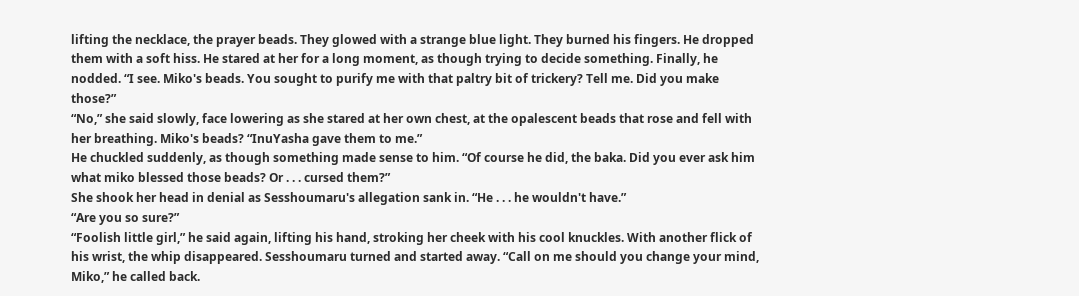lifting the necklace, the prayer beads. They glowed with a strange blue light. They burned his fingers. He dropped them with a soft hiss. He stared at her for a long moment, as though trying to decide something. Finally, he nodded. “I see. Miko's beads. You sought to purify me with that paltry bit of trickery? Tell me. Did you make those?”
“No,” she said slowly, face lowering as she stared at her own chest, at the opalescent beads that rose and fell with her breathing. Miko's beads? “InuYasha gave them to me.”
He chuckled suddenly, as though something made sense to him. “Of course he did, the baka. Did you ever ask him what miko blessed those beads? Or . . . cursed them?”
She shook her head in denial as Sesshoumaru's allegation sank in. “He . . . he wouldn't have.”
“Are you so sure?”
“Foolish little girl,” he said again, lifting his hand, stroking her cheek with his cool knuckles. With another flick of his wrist, the whip disappeared. Sesshoumaru turned and started away. “Call on me should you change your mind, Miko,” he called back.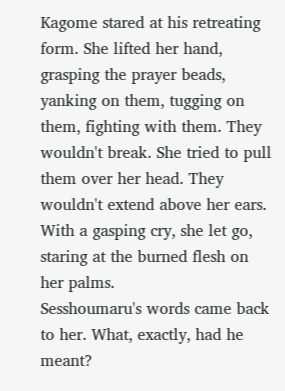Kagome stared at his retreating form. She lifted her hand, grasping the prayer beads, yanking on them, tugging on them, fighting with them. They wouldn't break. She tried to pull them over her head. They wouldn't extend above her ears. With a gasping cry, she let go, staring at the burned flesh on her palms.
Sesshoumaru's words came back to her. What, exactly, had he meant?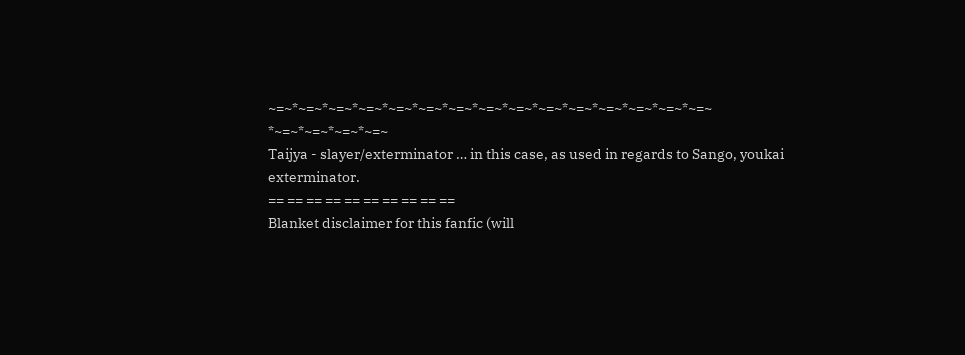~=~*~=~*~=~*~=~*~=~*~=~*~=~*~=~*~=~*~=~*~=~*~=~*~=~*~=~*~=~ *~=~*~=~*~=~*~=~
Taijya - slayer/exterminator … in this case, as used in regards to Sango, youkai exterminator.
== == == == == == == == == ==
Blanket disclaimer for this fanfic (will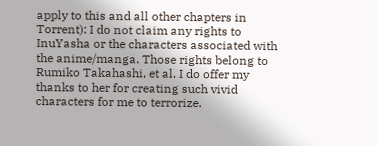apply to this and all other chapters in Torrent): I do not claim any rights to InuYasha or the characters associated with the anime/manga. Those rights belong to Rumiko Takahashi, et al. I do offer my thanks to her for creating such vivid characters for me to terrorize.